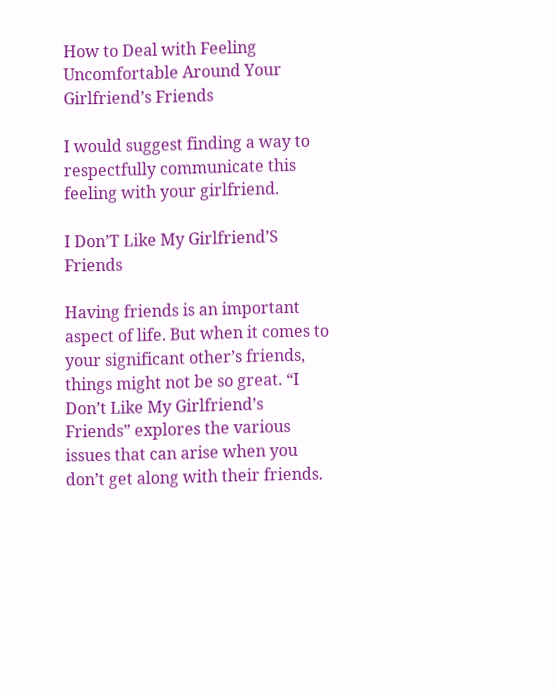How to Deal with Feeling Uncomfortable Around Your Girlfriend’s Friends

I would suggest finding a way to respectfully communicate this feeling with your girlfriend.

I Don’T Like My Girlfriend’S Friends

Having friends is an important aspect of life. But when it comes to your significant other’s friends, things might not be so great. “I Don’t Like My Girlfriend’s Friends” explores the various issues that can arise when you don’t get along with their friends.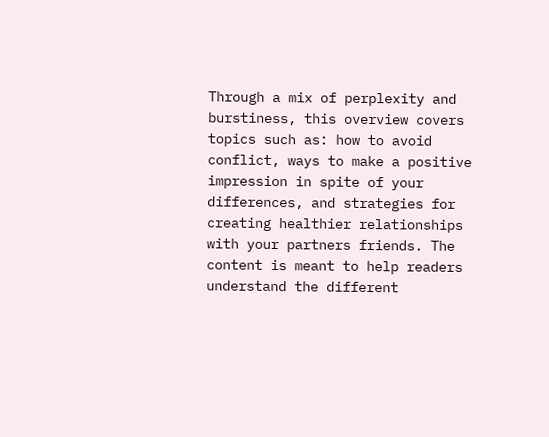Through a mix of perplexity and burstiness, this overview covers topics such as: how to avoid conflict, ways to make a positive impression in spite of your differences, and strategies for creating healthier relationships with your partners friends. The content is meant to help readers understand the different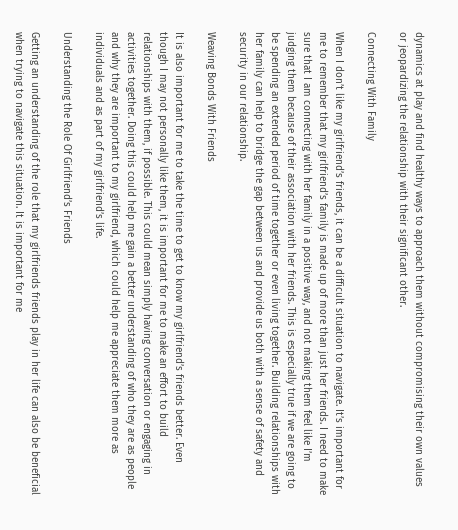dynamics at play and find healthy ways to approach them without compromising their own values or jeopardizing the relationship with their significant other.

Connecting With Family

When I don’t like my girlfriend’s friends, it can be a difficult situation to navigate. It’s important for me to remember that my girlfriend’s family is made up of more than just her friends. I need to make sure that I am connecting with her family in a positive way, and not making them feel like I’m judging them because of their association with her friends. This is especially true if we are going to be spending an extended period of time together or even living together. Building relationships with her family can help to bridge the gap between us and provide us both with a sense of safety and security in our relationship.

Weaving Bonds With Friends

It is also important for me to take the time to get to know my girlfriend’s friends better. Even though I may not personally like them, it is important for me to make an effort to build relationships with them, if possible. This could mean simply having conversation or engaging in activities together. Doing this could help me gain a better understanding of who they are as people and why they are important to my girlfriend, which could help me appreciate them more as individuals and as part of my girlfriend’s life.

Understanding the Role Of Girlfriend’s Friends

Getting an understanding of the role that my girlfriends friends play in her life can also be beneficial when trying to navigate this situation. It is important for me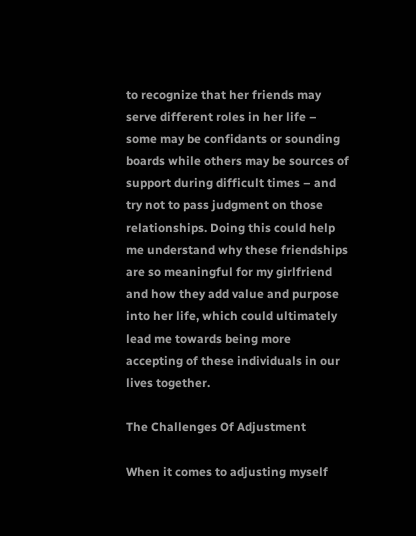to recognize that her friends may serve different roles in her life – some may be confidants or sounding boards while others may be sources of support during difficult times – and try not to pass judgment on those relationships. Doing this could help me understand why these friendships are so meaningful for my girlfriend and how they add value and purpose into her life, which could ultimately lead me towards being more accepting of these individuals in our lives together.

The Challenges Of Adjustment

When it comes to adjusting myself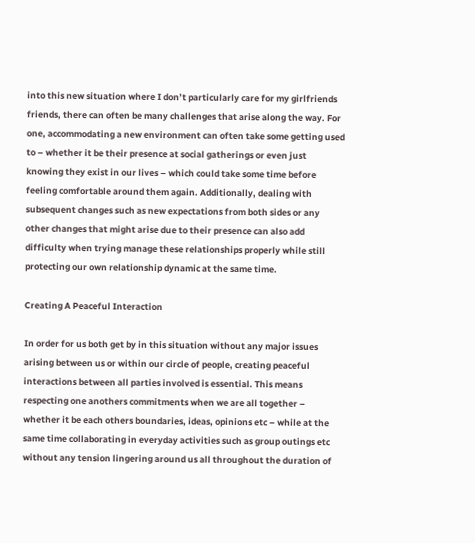into this new situation where I don’t particularly care for my girlfriends friends, there can often be many challenges that arise along the way. For one, accommodating a new environment can often take some getting used to – whether it be their presence at social gatherings or even just knowing they exist in our lives – which could take some time before feeling comfortable around them again. Additionally, dealing with subsequent changes such as new expectations from both sides or any other changes that might arise due to their presence can also add difficulty when trying manage these relationships properly while still protecting our own relationship dynamic at the same time.

Creating A Peaceful Interaction

In order for us both get by in this situation without any major issues arising between us or within our circle of people, creating peaceful interactions between all parties involved is essential. This means respecting one anothers commitments when we are all together – whether it be each others boundaries, ideas, opinions etc – while at the same time collaborating in everyday activities such as group outings etc without any tension lingering around us all throughout the duration of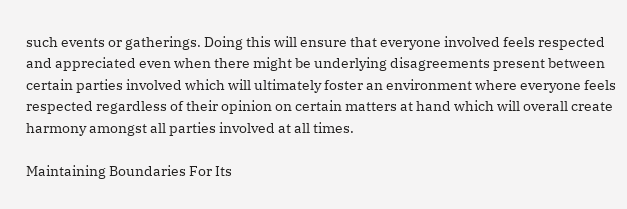such events or gatherings. Doing this will ensure that everyone involved feels respected and appreciated even when there might be underlying disagreements present between certain parties involved which will ultimately foster an environment where everyone feels respected regardless of their opinion on certain matters at hand which will overall create harmony amongst all parties involved at all times.

Maintaining Boundaries For Its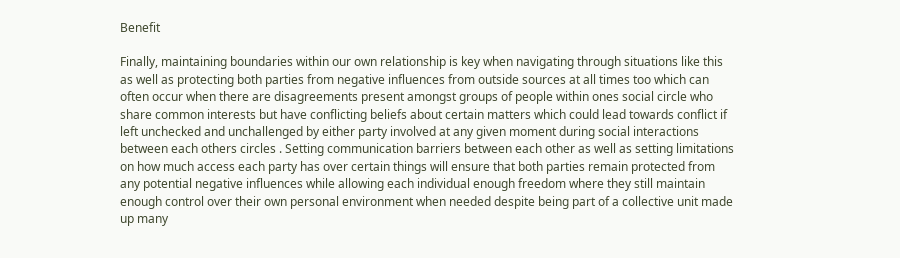Benefit

Finally, maintaining boundaries within our own relationship is key when navigating through situations like this as well as protecting both parties from negative influences from outside sources at all times too which can often occur when there are disagreements present amongst groups of people within ones social circle who share common interests but have conflicting beliefs about certain matters which could lead towards conflict if left unchecked and unchallenged by either party involved at any given moment during social interactions between each others circles . Setting communication barriers between each other as well as setting limitations on how much access each party has over certain things will ensure that both parties remain protected from any potential negative influences while allowing each individual enough freedom where they still maintain enough control over their own personal environment when needed despite being part of a collective unit made up many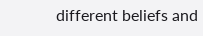different beliefs and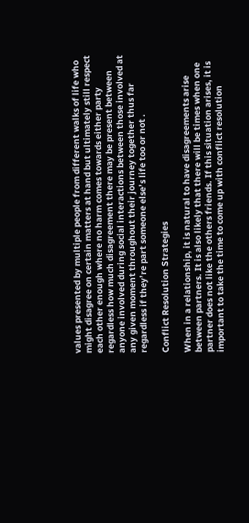values presented by multiple people from different walks of life who might disagree on certain matters at hand but ultimately still respect each other enough where no harm comes towards either party regardless how much disagreement there may be present between anyone involved during social interactions between those involved at any given moment throughout their journey together thus far regardless if they’re part someone else’s life too or not .

Conflict Resolution Strategies

When in a relationship, it is natural to have disagreements arise between partners. It is also likely that there will be times when one partner does not like the others friends. If this situation arises, it is important to take the time to come up with conflict resolution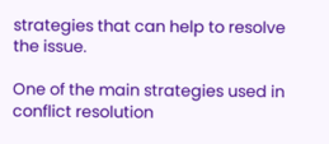strategies that can help to resolve the issue.

One of the main strategies used in conflict resolution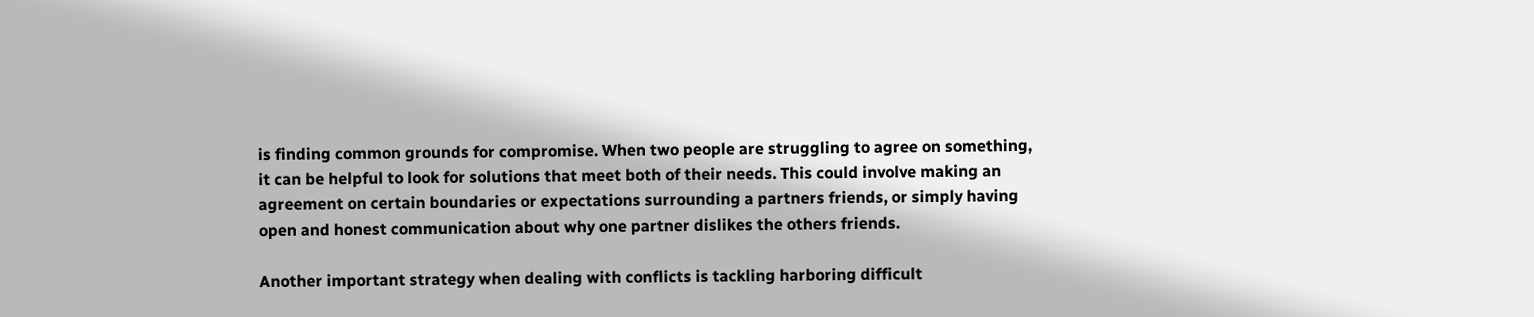is finding common grounds for compromise. When two people are struggling to agree on something, it can be helpful to look for solutions that meet both of their needs. This could involve making an agreement on certain boundaries or expectations surrounding a partners friends, or simply having open and honest communication about why one partner dislikes the others friends.

Another important strategy when dealing with conflicts is tackling harboring difficult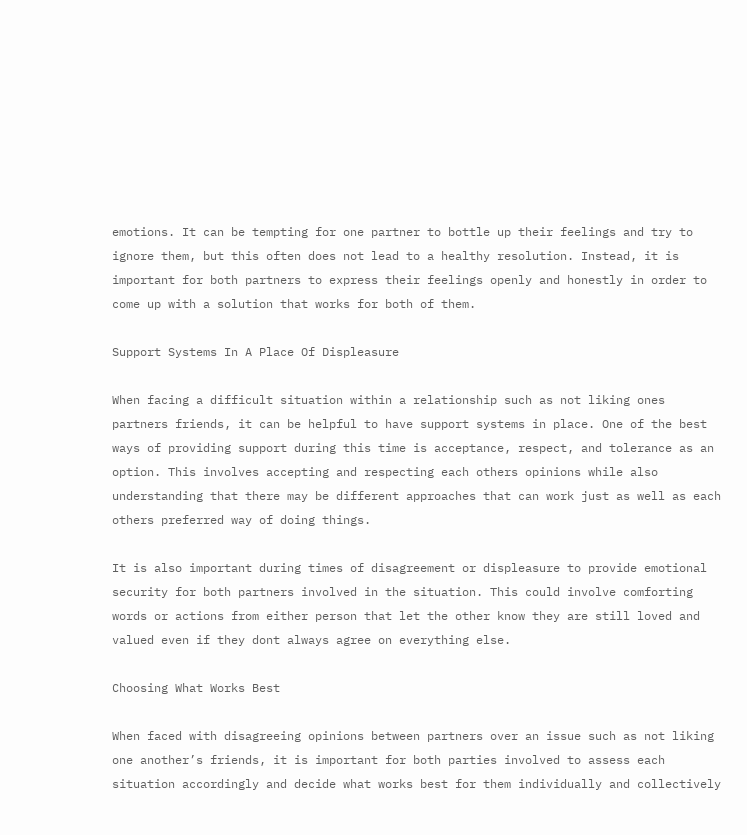emotions. It can be tempting for one partner to bottle up their feelings and try to ignore them, but this often does not lead to a healthy resolution. Instead, it is important for both partners to express their feelings openly and honestly in order to come up with a solution that works for both of them.

Support Systems In A Place Of Displeasure

When facing a difficult situation within a relationship such as not liking ones partners friends, it can be helpful to have support systems in place. One of the best ways of providing support during this time is acceptance, respect, and tolerance as an option. This involves accepting and respecting each others opinions while also understanding that there may be different approaches that can work just as well as each others preferred way of doing things.

It is also important during times of disagreement or displeasure to provide emotional security for both partners involved in the situation. This could involve comforting words or actions from either person that let the other know they are still loved and valued even if they dont always agree on everything else.

Choosing What Works Best

When faced with disagreeing opinions between partners over an issue such as not liking one another’s friends, it is important for both parties involved to assess each situation accordingly and decide what works best for them individually and collectively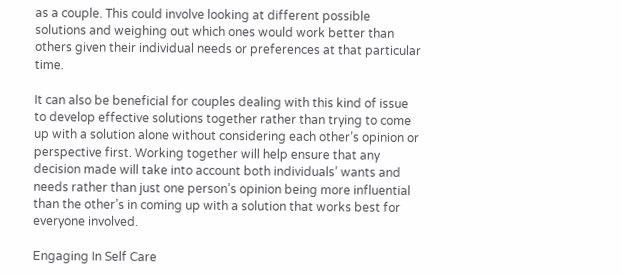as a couple. This could involve looking at different possible solutions and weighing out which ones would work better than others given their individual needs or preferences at that particular time.

It can also be beneficial for couples dealing with this kind of issue to develop effective solutions together rather than trying to come up with a solution alone without considering each other’s opinion or perspective first. Working together will help ensure that any decision made will take into account both individuals’ wants and needs rather than just one person’s opinion being more influential than the other’s in coming up with a solution that works best for everyone involved.

Engaging In Self Care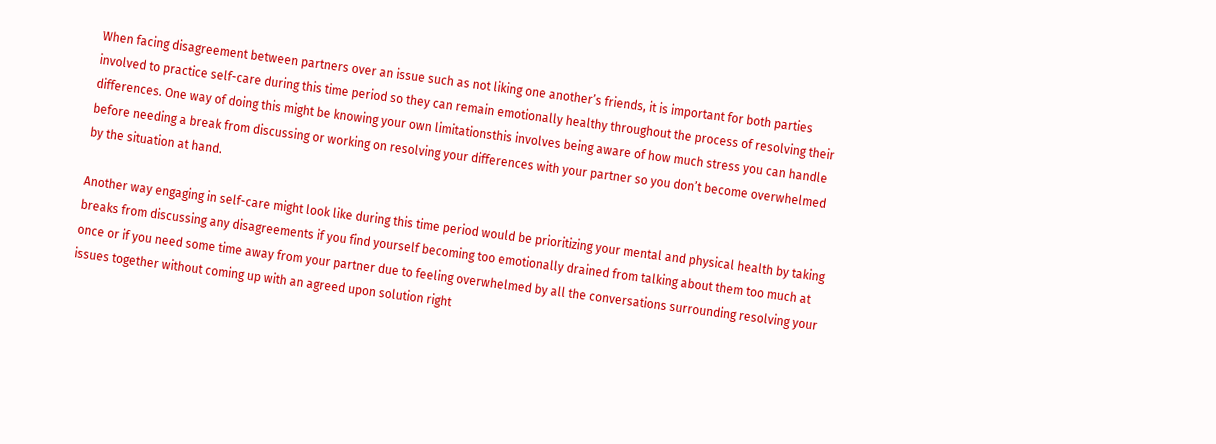When facing disagreement between partners over an issue such as not liking one another’s friends, it is important for both parties involved to practice self-care during this time period so they can remain emotionally healthy throughout the process of resolving their differences. One way of doing this might be knowing your own limitationsthis involves being aware of how much stress you can handle before needing a break from discussing or working on resolving your differences with your partner so you don’t become overwhelmed by the situation at hand.

Another way engaging in self-care might look like during this time period would be prioritizing your mental and physical health by taking breaks from discussing any disagreements if you find yourself becoming too emotionally drained from talking about them too much at once or if you need some time away from your partner due to feeling overwhelmed by all the conversations surrounding resolving your issues together without coming up with an agreed upon solution right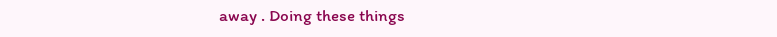away . Doing these things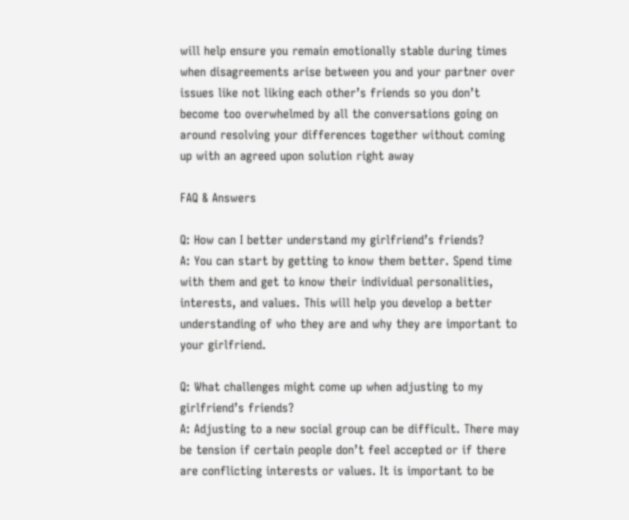will help ensure you remain emotionally stable during times when disagreements arise between you and your partner over issues like not liking each other’s friends so you don’t become too overwhelmed by all the conversations going on around resolving your differences together without coming up with an agreed upon solution right away

FAQ & Answers

Q: How can I better understand my girlfriend’s friends?
A: You can start by getting to know them better. Spend time with them and get to know their individual personalities, interests, and values. This will help you develop a better understanding of who they are and why they are important to your girlfriend.

Q: What challenges might come up when adjusting to my girlfriend’s friends?
A: Adjusting to a new social group can be difficult. There may be tension if certain people don’t feel accepted or if there are conflicting interests or values. It is important to be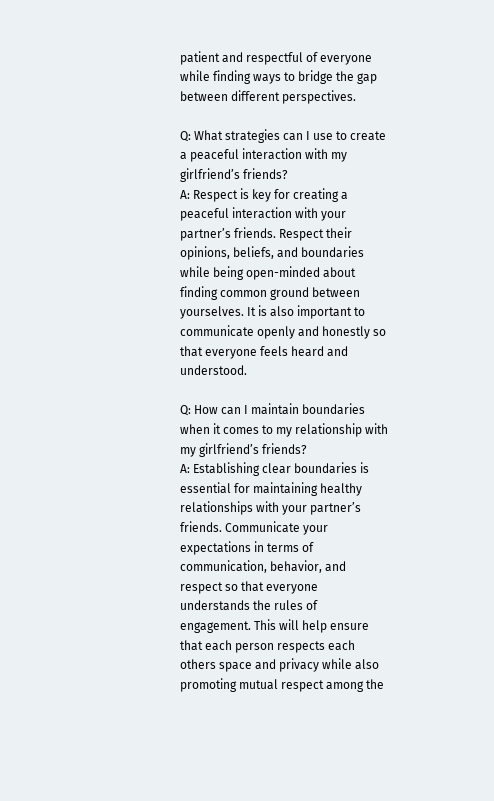patient and respectful of everyone while finding ways to bridge the gap between different perspectives.

Q: What strategies can I use to create a peaceful interaction with my girlfriend’s friends?
A: Respect is key for creating a peaceful interaction with your partner’s friends. Respect their opinions, beliefs, and boundaries while being open-minded about finding common ground between yourselves. It is also important to communicate openly and honestly so that everyone feels heard and understood.

Q: How can I maintain boundaries when it comes to my relationship with my girlfriend’s friends?
A: Establishing clear boundaries is essential for maintaining healthy relationships with your partner’s friends. Communicate your expectations in terms of communication, behavior, and respect so that everyone understands the rules of engagement. This will help ensure that each person respects each others space and privacy while also promoting mutual respect among the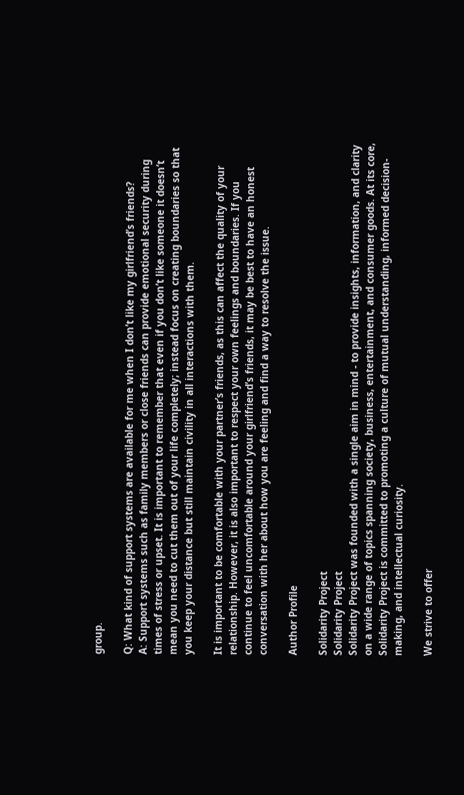group.

Q: What kind of support systems are available for me when I don’t like my girlfriend’s friends?
A: Support systems such as family members or close friends can provide emotional security during times of stress or upset. It is important to remember that even if you don’t like someone it doesn’t mean you need to cut them out of your life completely; instead focus on creating boundaries so that you keep your distance but still maintain civility in all interactions with them.

It is important to be comfortable with your partner’s friends, as this can affect the quality of your relationship. However, it is also important to respect your own feelings and boundaries. If you continue to feel uncomfortable around your girlfriend’s friends, it may be best to have an honest conversation with her about how you are feeling and find a way to resolve the issue.

Author Profile

Solidarity Project
Solidarity Project
Solidarity Project was founded with a single aim in mind - to provide insights, information, and clarity on a wide range of topics spanning society, business, entertainment, and consumer goods. At its core, Solidarity Project is committed to promoting a culture of mutual understanding, informed decision-making, and intellectual curiosity.

We strive to offer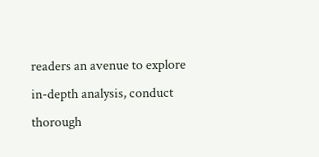readers an avenue to explore in-depth analysis, conduct thorough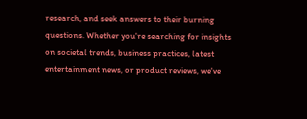research, and seek answers to their burning questions. Whether you're searching for insights on societal trends, business practices, latest entertainment news, or product reviews, we've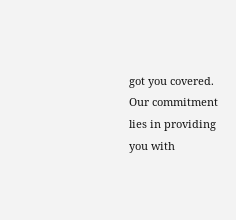got you covered. Our commitment lies in providing you with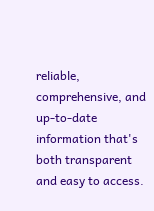reliable, comprehensive, and up-to-date information that's both transparent and easy to access.